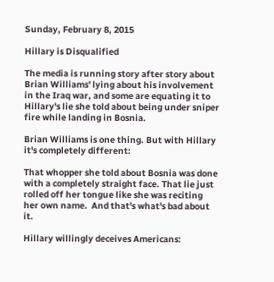Sunday, February 8, 2015

Hillary is Disqualified

The media is running story after story about Brian Williams' lying about his involvement in the Iraq war, and some are equating it to Hillary's lie she told about being under sniper fire while landing in Bosnia.

Brian Williams is one thing. But with Hillary it's completely different:

That whopper she told about Bosnia was done with a completely straight face. That lie just rolled off her tongue like she was reciting her own name.  And that's what's bad about it.

Hillary willingly deceives Americans: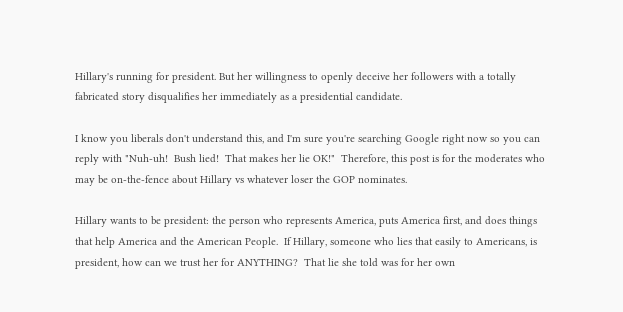Hillary's running for president. But her willingness to openly deceive her followers with a totally fabricated story disqualifies her immediately as a presidential candidate.

I know you liberals don't understand this, and I'm sure you're searching Google right now so you can reply with "Nuh-uh!  Bush lied!  That makes her lie OK!"  Therefore, this post is for the moderates who may be on-the-fence about Hillary vs whatever loser the GOP nominates.

Hillary wants to be president: the person who represents America, puts America first, and does things that help America and the American People.  If Hillary, someone who lies that easily to Americans, is president, how can we trust her for ANYTHING?  That lie she told was for her own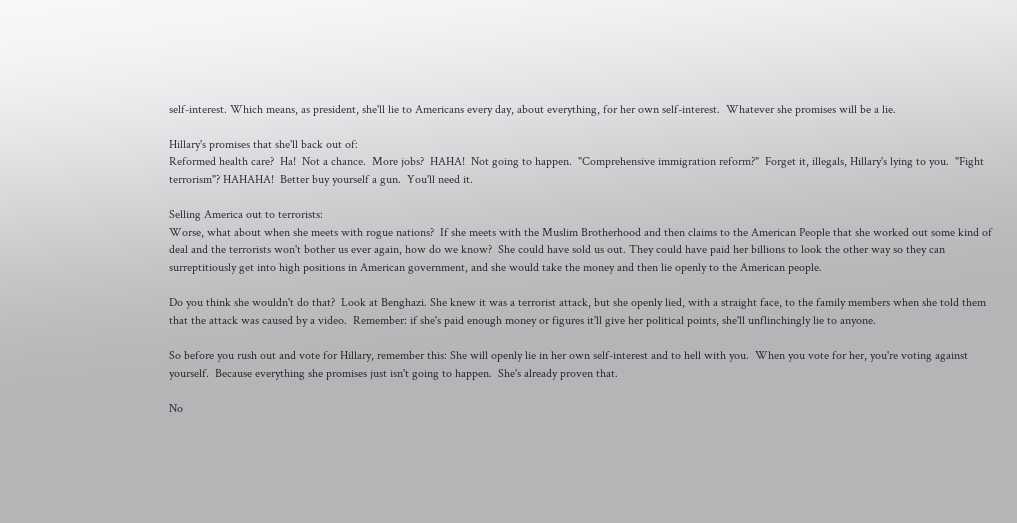self-interest. Which means, as president, she'll lie to Americans every day, about everything, for her own self-interest.  Whatever she promises will be a lie.

Hillary's promises that she'll back out of:
Reformed health care?  Ha!  Not a chance.  More jobs?  HAHA!  Not going to happen.  "Comprehensive immigration reform?"  Forget it, illegals, Hillary's lying to you.  "Fight terrorism"? HAHAHA!  Better buy yourself a gun.  You'll need it.

Selling America out to terrorists:
Worse, what about when she meets with rogue nations?  If she meets with the Muslim Brotherhood and then claims to the American People that she worked out some kind of deal and the terrorists won't bother us ever again, how do we know?  She could have sold us out. They could have paid her billions to look the other way so they can surreptitiously get into high positions in American government, and she would take the money and then lie openly to the American people.

Do you think she wouldn't do that?  Look at Benghazi. She knew it was a terrorist attack, but she openly lied, with a straight face, to the family members when she told them that the attack was caused by a video.  Remember: if she's paid enough money or figures it'll give her political points, she'll unflinchingly lie to anyone.

So before you rush out and vote for Hillary, remember this: She will openly lie in her own self-interest and to hell with you.  When you vote for her, you're voting against yourself.  Because everything she promises just isn't going to happen.  She's already proven that.

No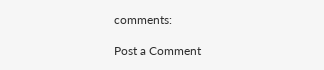comments:

Post a Comment